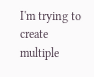I'm trying to create multiple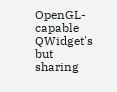OpenGL-capable QWidget's but sharing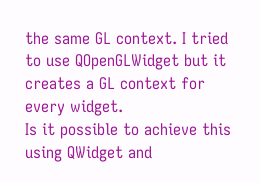the same GL context. I tried to use QOpenGLWidget but it creates a GL context for every widget.
Is it possible to achieve this using QWidget and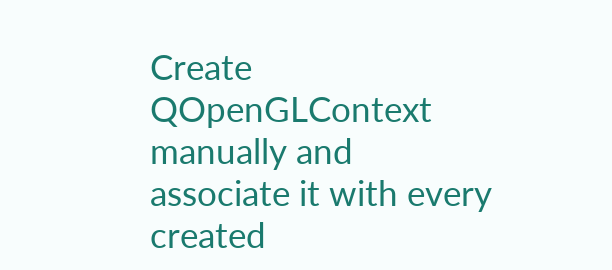Create QOpenGLContext manually and associate it with every created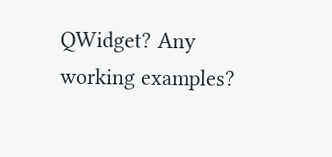QWidget? Any working examples?